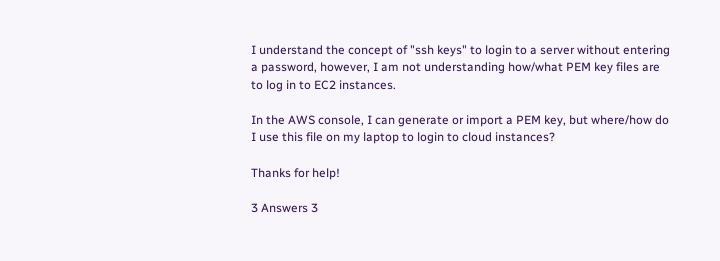I understand the concept of "ssh keys" to login to a server without entering a password, however, I am not understanding how/what PEM key files are to log in to EC2 instances.

In the AWS console, I can generate or import a PEM key, but where/how do I use this file on my laptop to login to cloud instances?

Thanks for help!

3 Answers 3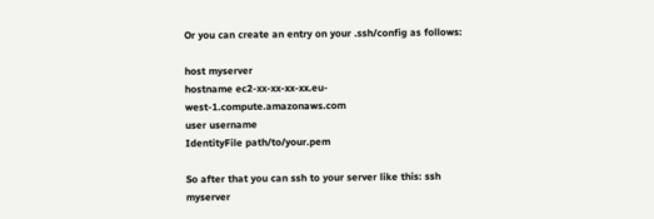Or you can create an entry on your .ssh/config as follows:

host myserver
hostname ec2-xx-xx-xx-xx.eu-west-1.compute.amazonaws.com
user username
IdentityFile path/to/your.pem

So after that you can ssh to your server like this: ssh myserver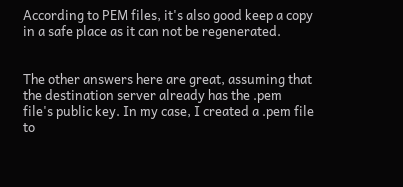According to PEM files, it's also good keep a copy in a safe place as it can not be regenerated.


The other answers here are great, assuming that the destination server already has the .pem file's public key. In my case, I created a .pem file to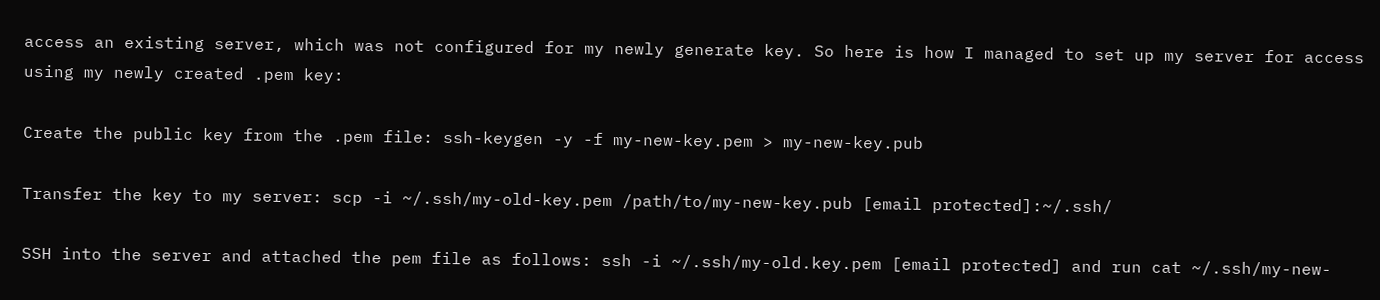access an existing server, which was not configured for my newly generate key. So here is how I managed to set up my server for access using my newly created .pem key:

Create the public key from the .pem file: ssh-keygen -y -f my-new-key.pem > my-new-key.pub

Transfer the key to my server: scp -i ~/.ssh/my-old-key.pem /path/to/my-new-key.pub [email protected]:~/.ssh/

SSH into the server and attached the pem file as follows: ssh -i ~/.ssh/my-old.key.pem [email protected] and run cat ~/.ssh/my-new-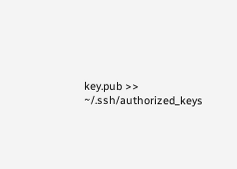key.pub >> ~/.ssh/authorized_keys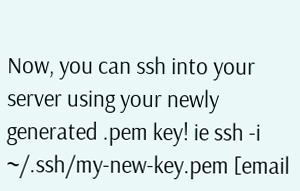Now, you can ssh into your server using your newly generated .pem key! ie ssh -i ~/.ssh/my-new-key.pem [email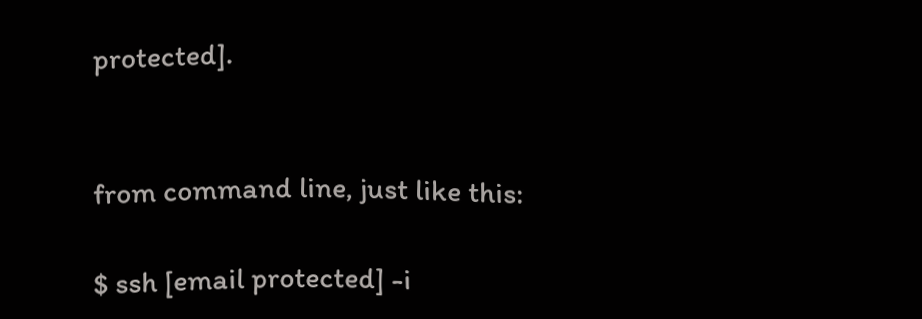protected].


from command line, just like this:

$ ssh [email protected] -i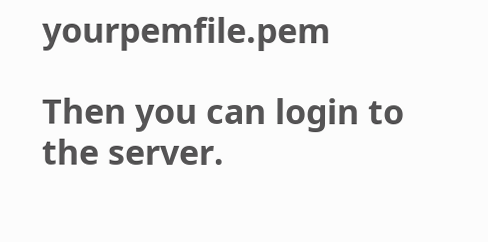yourpemfile.pem

Then you can login to the server.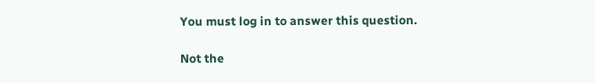You must log in to answer this question.

Not the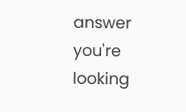answer you're looking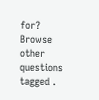for? Browse other questions tagged .